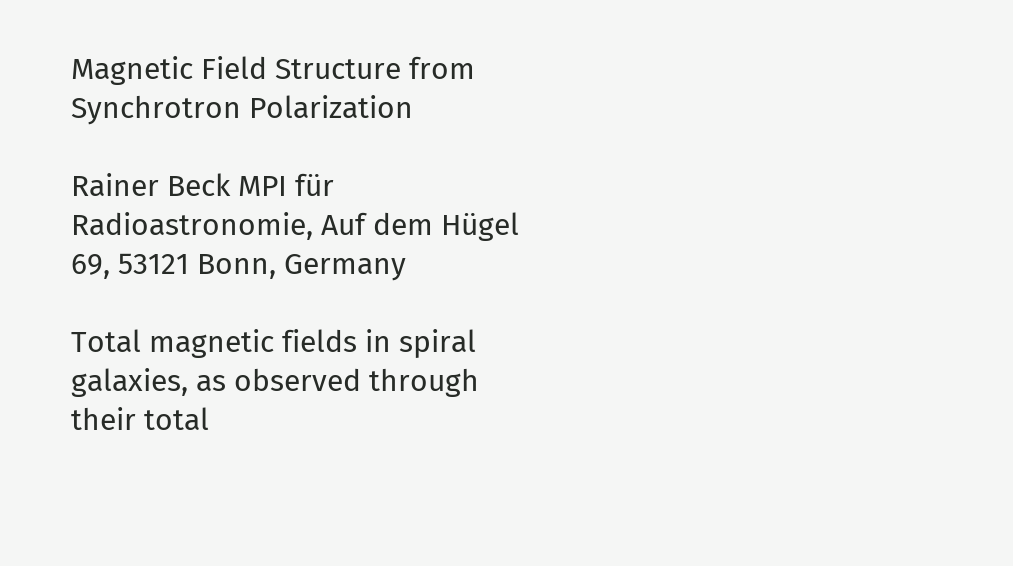Magnetic Field Structure from Synchrotron Polarization

Rainer Beck MPI für Radioastronomie, Auf dem Hügel 69, 53121 Bonn, Germany

Total magnetic fields in spiral galaxies, as observed through their total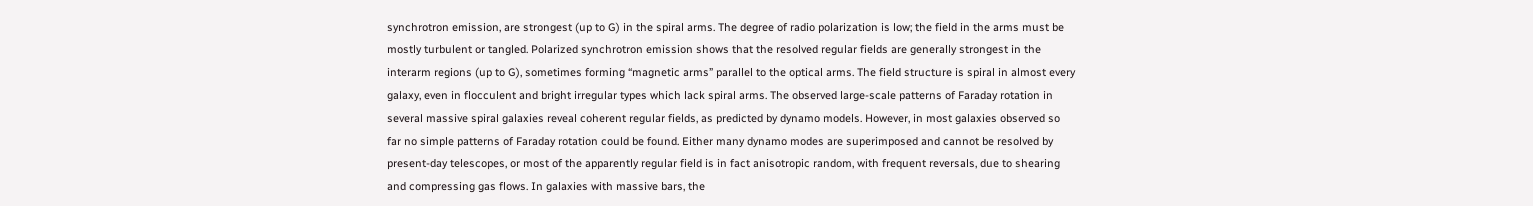synchrotron emission, are strongest (up to G) in the spiral arms. The degree of radio polarization is low; the field in the arms must be mostly turbulent or tangled. Polarized synchrotron emission shows that the resolved regular fields are generally strongest in the interarm regions (up to G), sometimes forming “magnetic arms” parallel to the optical arms. The field structure is spiral in almost every galaxy, even in flocculent and bright irregular types which lack spiral arms. The observed large-scale patterns of Faraday rotation in several massive spiral galaxies reveal coherent regular fields, as predicted by dynamo models. However, in most galaxies observed so far no simple patterns of Faraday rotation could be found. Either many dynamo modes are superimposed and cannot be resolved by present-day telescopes, or most of the apparently regular field is in fact anisotropic random, with frequent reversals, due to shearing and compressing gas flows. In galaxies with massive bars, the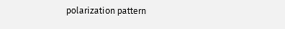polarization pattern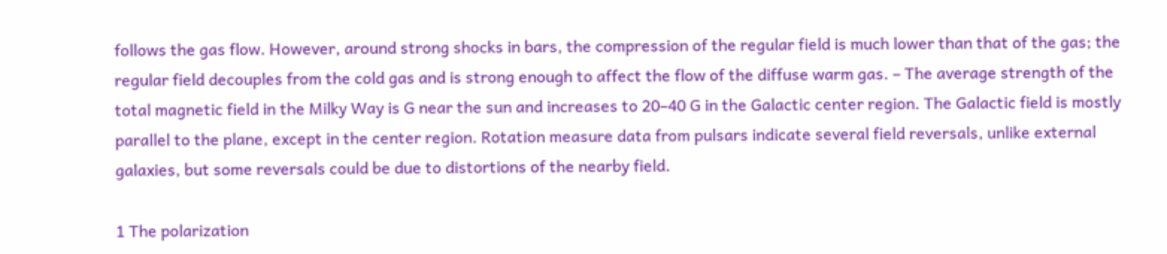follows the gas flow. However, around strong shocks in bars, the compression of the regular field is much lower than that of the gas; the regular field decouples from the cold gas and is strong enough to affect the flow of the diffuse warm gas. – The average strength of the total magnetic field in the Milky Way is G near the sun and increases to 20–40 G in the Galactic center region. The Galactic field is mostly parallel to the plane, except in the center region. Rotation measure data from pulsars indicate several field reversals, unlike external galaxies, but some reversals could be due to distortions of the nearby field.

1 The polarization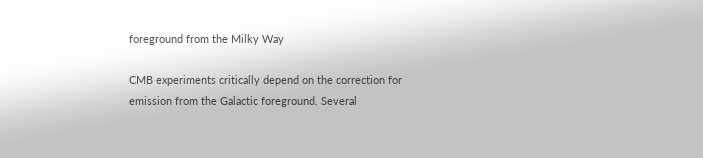foreground from the Milky Way

CMB experiments critically depend on the correction for emission from the Galactic foreground. Several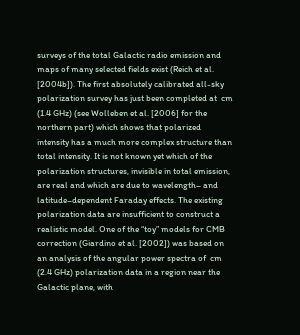surveys of the total Galactic radio emission and maps of many selected fields exist (Reich et al. [2004b]). The first absolutely calibrated all-sky polarization survey has just been completed at  cm (1.4 GHz) (see Wolleben et al. [2006] for the northern part) which shows that polarized intensity has a much more complex structure than total intensity. It is not known yet which of the polarization structures, invisible in total emission, are real and which are due to wavelength– and latitude–dependent Faraday effects. The existing polarization data are insufficient to construct a realistic model. One of the “toy” models for CMB correction (Giardino et al. [2002]) was based on an analysis of the angular power spectra of  cm (2.4 GHz) polarization data in a region near the Galactic plane, with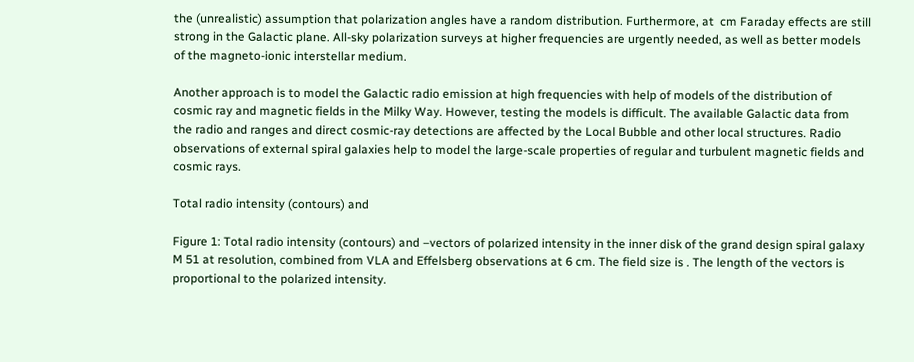the (unrealistic) assumption that polarization angles have a random distribution. Furthermore, at  cm Faraday effects are still strong in the Galactic plane. All-sky polarization surveys at higher frequencies are urgently needed, as well as better models of the magneto-ionic interstellar medium.

Another approach is to model the Galactic radio emission at high frequencies with help of models of the distribution of cosmic ray and magnetic fields in the Milky Way. However, testing the models is difficult. The available Galactic data from the radio and ranges and direct cosmic-ray detections are affected by the Local Bubble and other local structures. Radio observations of external spiral galaxies help to model the large-scale properties of regular and turbulent magnetic fields and cosmic rays.

Total radio intensity (contours) and

Figure 1: Total radio intensity (contours) and –vectors of polarized intensity in the inner disk of the grand design spiral galaxy M 51 at resolution, combined from VLA and Effelsberg observations at 6 cm. The field size is . The length of the vectors is proportional to the polarized intensity.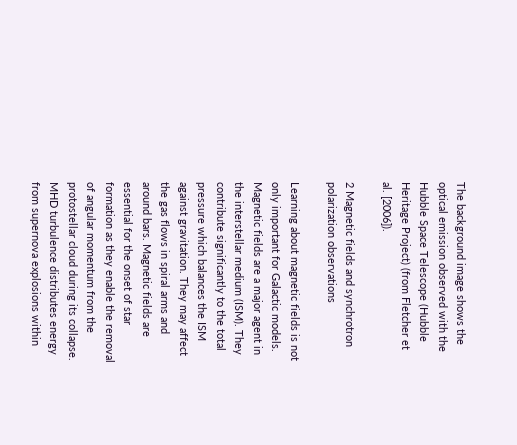The background image shows the optical emission observed with the Hubble Space Telescope (Hubble Heritage Project) (from Fletcher et al. [2006]).

2 Magnetic fields and synchrotron polarization observations

Learning about magnetic fields is not only important for Galactic models. Magnetic fields are a major agent in the interstellar medium (ISM). They contribute significantly to the total pressure which balances the ISM against gravitation. They may affect the gas flows in spiral arms and around bars. Magnetic fields are essential for the onset of star formation as they enable the removal of angular momentum from the protostellar cloud during its collapse. MHD turbulence distributes energy from supernova explosions within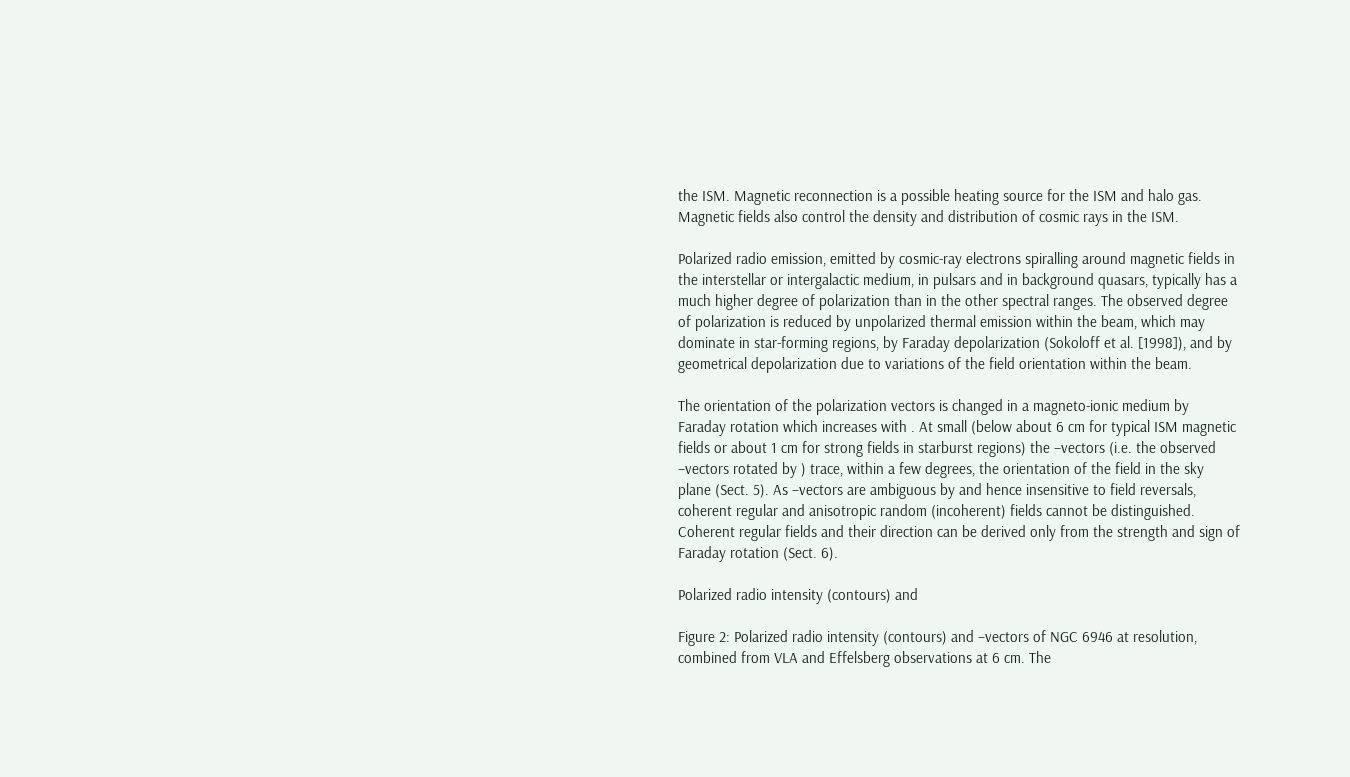the ISM. Magnetic reconnection is a possible heating source for the ISM and halo gas. Magnetic fields also control the density and distribution of cosmic rays in the ISM.

Polarized radio emission, emitted by cosmic-ray electrons spiralling around magnetic fields in the interstellar or intergalactic medium, in pulsars and in background quasars, typically has a much higher degree of polarization than in the other spectral ranges. The observed degree of polarization is reduced by unpolarized thermal emission within the beam, which may dominate in star-forming regions, by Faraday depolarization (Sokoloff et al. [1998]), and by geometrical depolarization due to variations of the field orientation within the beam.

The orientation of the polarization vectors is changed in a magneto-ionic medium by Faraday rotation which increases with . At small (below about 6 cm for typical ISM magnetic fields or about 1 cm for strong fields in starburst regions) the –vectors (i.e. the observed –vectors rotated by ) trace, within a few degrees, the orientation of the field in the sky plane (Sect. 5). As –vectors are ambiguous by and hence insensitive to field reversals, coherent regular and anisotropic random (incoherent) fields cannot be distinguished. Coherent regular fields and their direction can be derived only from the strength and sign of Faraday rotation (Sect. 6).

Polarized radio intensity (contours) and

Figure 2: Polarized radio intensity (contours) and –vectors of NGC 6946 at resolution, combined from VLA and Effelsberg observations at 6 cm. The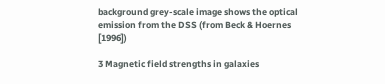background grey-scale image shows the optical emission from the DSS (from Beck & Hoernes [1996])

3 Magnetic field strengths in galaxies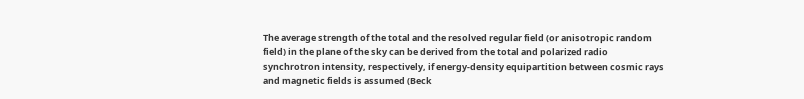The average strength of the total and the resolved regular field (or anisotropic random field) in the plane of the sky can be derived from the total and polarized radio synchrotron intensity, respectively, if energy-density equipartition between cosmic rays and magnetic fields is assumed (Beck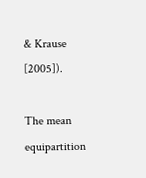& Krause [2005]).

The mean equipartition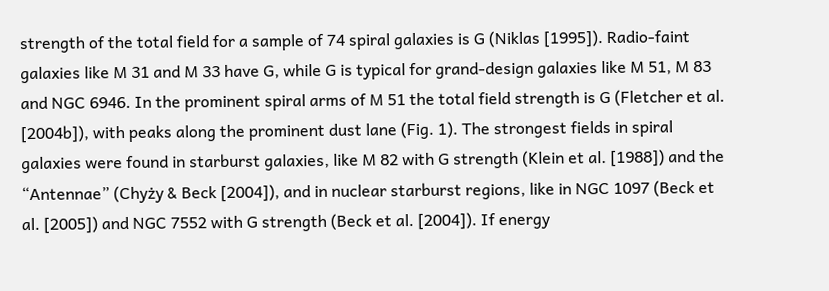strength of the total field for a sample of 74 spiral galaxies is G (Niklas [1995]). Radio-faint galaxies like M 31 and M 33 have G, while G is typical for grand-design galaxies like M 51, M 83 and NGC 6946. In the prominent spiral arms of M 51 the total field strength is G (Fletcher et al. [2004b]), with peaks along the prominent dust lane (Fig. 1). The strongest fields in spiral galaxies were found in starburst galaxies, like M 82 with G strength (Klein et al. [1988]) and the “Antennae” (Chyży & Beck [2004]), and in nuclear starburst regions, like in NGC 1097 (Beck et al. [2005]) and NGC 7552 with G strength (Beck et al. [2004]). If energy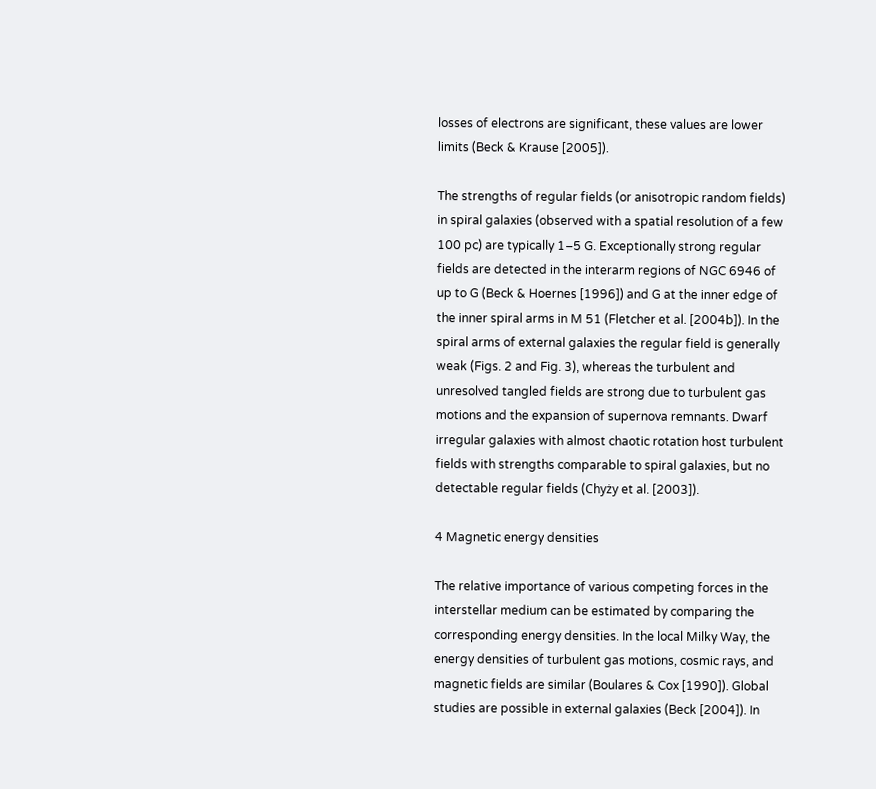losses of electrons are significant, these values are lower limits (Beck & Krause [2005]).

The strengths of regular fields (or anisotropic random fields) in spiral galaxies (observed with a spatial resolution of a few 100 pc) are typically 1–5 G. Exceptionally strong regular fields are detected in the interarm regions of NGC 6946 of up to G (Beck & Hoernes [1996]) and G at the inner edge of the inner spiral arms in M 51 (Fletcher et al. [2004b]). In the spiral arms of external galaxies the regular field is generally weak (Figs. 2 and Fig. 3), whereas the turbulent and unresolved tangled fields are strong due to turbulent gas motions and the expansion of supernova remnants. Dwarf irregular galaxies with almost chaotic rotation host turbulent fields with strengths comparable to spiral galaxies, but no detectable regular fields (Chyży et al. [2003]).

4 Magnetic energy densities

The relative importance of various competing forces in the interstellar medium can be estimated by comparing the corresponding energy densities. In the local Milky Way, the energy densities of turbulent gas motions, cosmic rays, and magnetic fields are similar (Boulares & Cox [1990]). Global studies are possible in external galaxies (Beck [2004]). In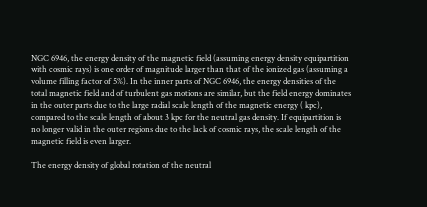NGC 6946, the energy density of the magnetic field (assuming energy density equipartition with cosmic rays) is one order of magnitude larger than that of the ionized gas (assuming a volume filling factor of 5%). In the inner parts of NGC 6946, the energy densities of the total magnetic field and of turbulent gas motions are similar, but the field energy dominates in the outer parts due to the large radial scale length of the magnetic energy ( kpc), compared to the scale length of about 3 kpc for the neutral gas density. If equipartition is no longer valid in the outer regions due to the lack of cosmic rays, the scale length of the magnetic field is even larger.

The energy density of global rotation of the neutral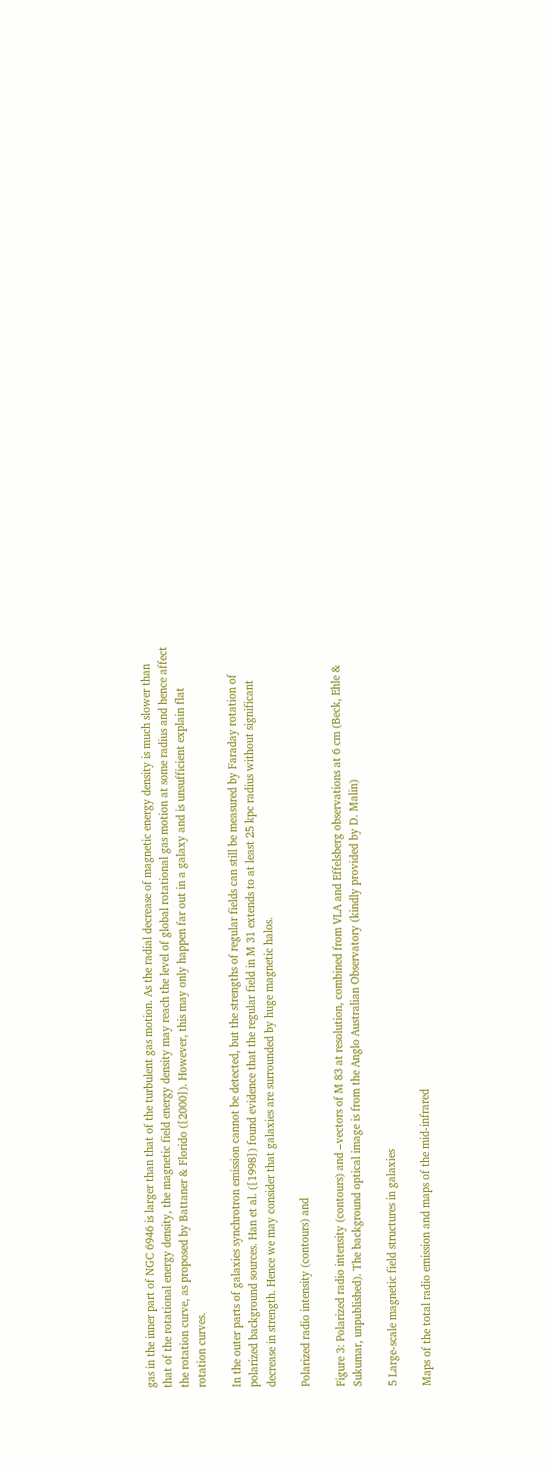gas in the inner part of NGC 6946 is larger than that of the turbulent gas motion. As the radial decrease of magnetic energy density is much slower than that of the rotational energy density, the magnetic field energy density may reach the level of global rotational gas motion at some radius and hence affect the rotation curve, as proposed by Battaner & Florido ([2000]). However, this may only happen far out in a galaxy and is unsufficient explain flat rotation curves.

In the outer parts of galaxies synchrotron emission cannot be detected, but the strengths of regular fields can still be measured by Faraday rotation of polarized background sources. Han et al. ([1998]) found evidence that the regular field in M 31 extends to at least 25 kpc radius without significant decrease in strength. Hence we may consider that galaxies are surrounded by huge magnetic halos.

Polarized radio intensity (contours) and

Figure 3: Polarized radio intensity (contours) and –vectors of M 83 at resolution, combined from VLA and Effelsberg observations at 6 cm (Beck, Ehle & Sukumar, unpublished). The background optical image is from the Anglo Australian Observatory (kindly provided by D. Malin)

5 Large-scale magnetic field structures in galaxies

Maps of the total radio emission and maps of the mid-infrared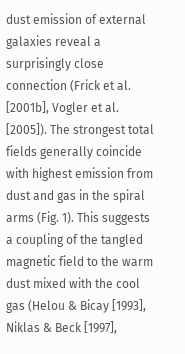dust emission of external galaxies reveal a surprisingly close connection (Frick et al. [2001b], Vogler et al. [2005]). The strongest total fields generally coincide with highest emission from dust and gas in the spiral arms (Fig. 1). This suggests a coupling of the tangled magnetic field to the warm dust mixed with the cool gas (Helou & Bicay [1993], Niklas & Beck [1997],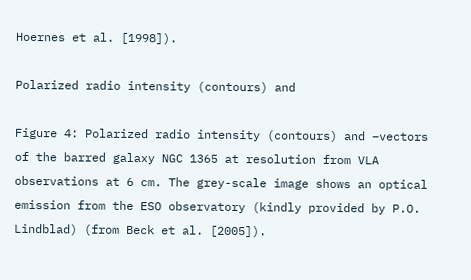Hoernes et al. [1998]).

Polarized radio intensity (contours) and

Figure 4: Polarized radio intensity (contours) and –vectors of the barred galaxy NGC 1365 at resolution from VLA observations at 6 cm. The grey-scale image shows an optical emission from the ESO observatory (kindly provided by P.O. Lindblad) (from Beck et al. [2005]).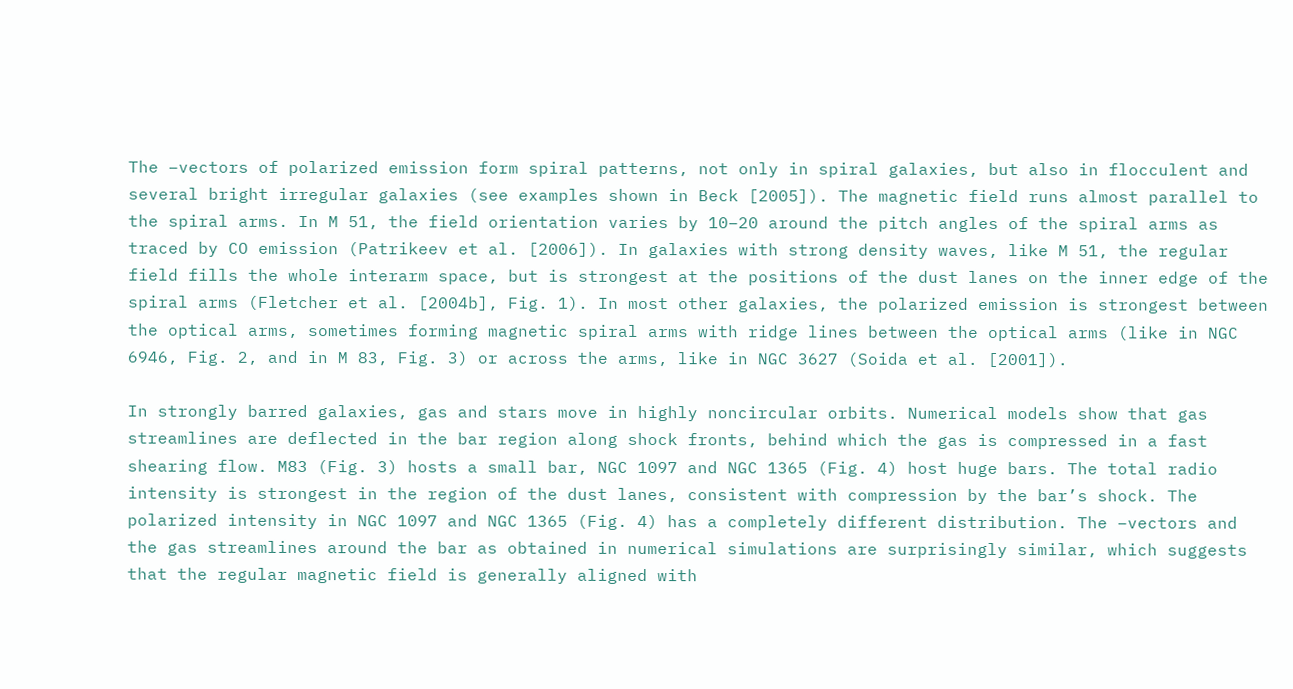The –vectors of polarized emission form spiral patterns, not only in spiral galaxies, but also in flocculent and several bright irregular galaxies (see examples shown in Beck [2005]). The magnetic field runs almost parallel to the spiral arms. In M 51, the field orientation varies by 10–20 around the pitch angles of the spiral arms as traced by CO emission (Patrikeev et al. [2006]). In galaxies with strong density waves, like M 51, the regular field fills the whole interarm space, but is strongest at the positions of the dust lanes on the inner edge of the spiral arms (Fletcher et al. [2004b], Fig. 1). In most other galaxies, the polarized emission is strongest between the optical arms, sometimes forming magnetic spiral arms with ridge lines between the optical arms (like in NGC 6946, Fig. 2, and in M 83, Fig. 3) or across the arms, like in NGC 3627 (Soida et al. [2001]).

In strongly barred galaxies, gas and stars move in highly noncircular orbits. Numerical models show that gas streamlines are deflected in the bar region along shock fronts, behind which the gas is compressed in a fast shearing flow. M83 (Fig. 3) hosts a small bar, NGC 1097 and NGC 1365 (Fig. 4) host huge bars. The total radio intensity is strongest in the region of the dust lanes, consistent with compression by the bar’s shock. The polarized intensity in NGC 1097 and NGC 1365 (Fig. 4) has a completely different distribution. The –vectors and the gas streamlines around the bar as obtained in numerical simulations are surprisingly similar, which suggests that the regular magnetic field is generally aligned with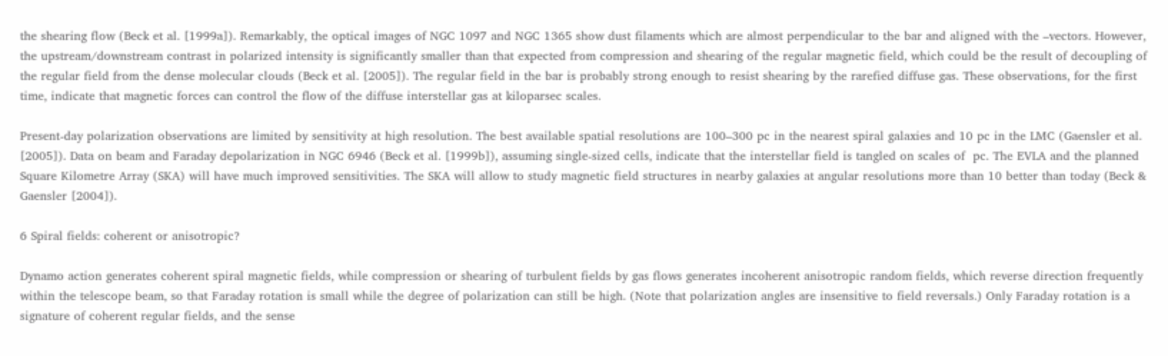the shearing flow (Beck et al. [1999a]). Remarkably, the optical images of NGC 1097 and NGC 1365 show dust filaments which are almost perpendicular to the bar and aligned with the –vectors. However, the upstream/downstream contrast in polarized intensity is significantly smaller than that expected from compression and shearing of the regular magnetic field, which could be the result of decoupling of the regular field from the dense molecular clouds (Beck et al. [2005]). The regular field in the bar is probably strong enough to resist shearing by the rarefied diffuse gas. These observations, for the first time, indicate that magnetic forces can control the flow of the diffuse interstellar gas at kiloparsec scales.

Present-day polarization observations are limited by sensitivity at high resolution. The best available spatial resolutions are 100–300 pc in the nearest spiral galaxies and 10 pc in the LMC (Gaensler et al. [2005]). Data on beam and Faraday depolarization in NGC 6946 (Beck et al. [1999b]), assuming single-sized cells, indicate that the interstellar field is tangled on scales of  pc. The EVLA and the planned Square Kilometre Array (SKA) will have much improved sensitivities. The SKA will allow to study magnetic field structures in nearby galaxies at angular resolutions more than 10 better than today (Beck & Gaensler [2004]).

6 Spiral fields: coherent or anisotropic?

Dynamo action generates coherent spiral magnetic fields, while compression or shearing of turbulent fields by gas flows generates incoherent anisotropic random fields, which reverse direction frequently within the telescope beam, so that Faraday rotation is small while the degree of polarization can still be high. (Note that polarization angles are insensitive to field reversals.) Only Faraday rotation is a signature of coherent regular fields, and the sense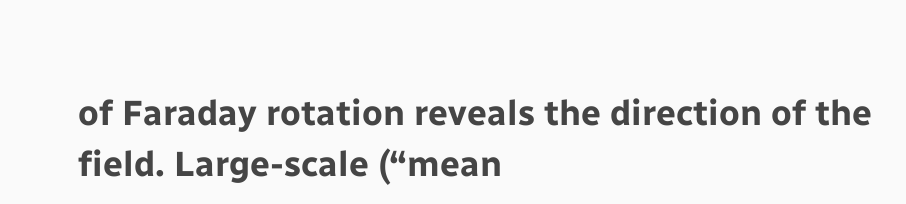of Faraday rotation reveals the direction of the field. Large-scale (“mean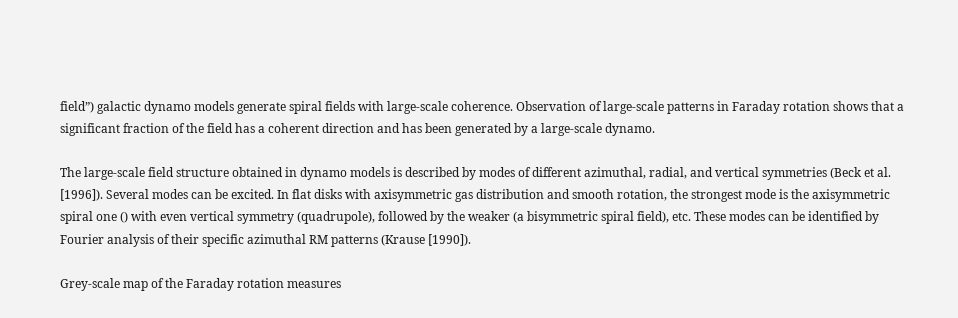field”) galactic dynamo models generate spiral fields with large-scale coherence. Observation of large-scale patterns in Faraday rotation shows that a significant fraction of the field has a coherent direction and has been generated by a large-scale dynamo.

The large-scale field structure obtained in dynamo models is described by modes of different azimuthal, radial, and vertical symmetries (Beck et al. [1996]). Several modes can be excited. In flat disks with axisymmetric gas distribution and smooth rotation, the strongest mode is the axisymmetric spiral one () with even vertical symmetry (quadrupole), followed by the weaker (a bisymmetric spiral field), etc. These modes can be identified by Fourier analysis of their specific azimuthal RM patterns (Krause [1990]).

Grey-scale map of the Faraday rotation measures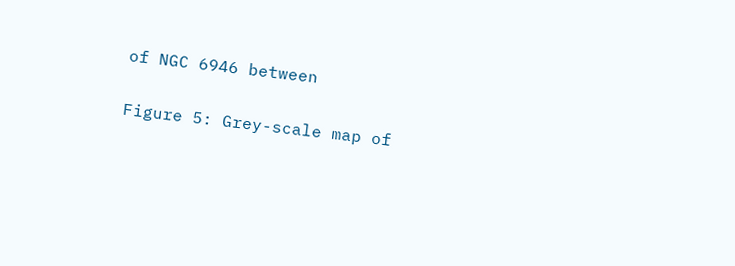of NGC 6946 between

Figure 5: Grey-scale map of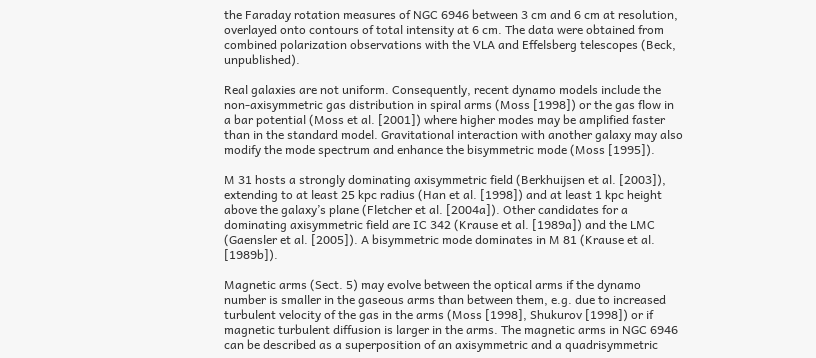the Faraday rotation measures of NGC 6946 between 3 cm and 6 cm at resolution, overlayed onto contours of total intensity at 6 cm. The data were obtained from combined polarization observations with the VLA and Effelsberg telescopes (Beck, unpublished).

Real galaxies are not uniform. Consequently, recent dynamo models include the non-axisymmetric gas distribution in spiral arms (Moss [1998]) or the gas flow in a bar potential (Moss et al. [2001]) where higher modes may be amplified faster than in the standard model. Gravitational interaction with another galaxy may also modify the mode spectrum and enhance the bisymmetric mode (Moss [1995]).

M 31 hosts a strongly dominating axisymmetric field (Berkhuijsen et al. [2003]), extending to at least 25 kpc radius (Han et al. [1998]) and at least 1 kpc height above the galaxy’s plane (Fletcher et al. [2004a]). Other candidates for a dominating axisymmetric field are IC 342 (Krause et al. [1989a]) and the LMC (Gaensler et al. [2005]). A bisymmetric mode dominates in M 81 (Krause et al. [1989b]).

Magnetic arms (Sect. 5) may evolve between the optical arms if the dynamo number is smaller in the gaseous arms than between them, e.g. due to increased turbulent velocity of the gas in the arms (Moss [1998], Shukurov [1998]) or if magnetic turbulent diffusion is larger in the arms. The magnetic arms in NGC 6946 can be described as a superposition of an axisymmetric and a quadrisymmetric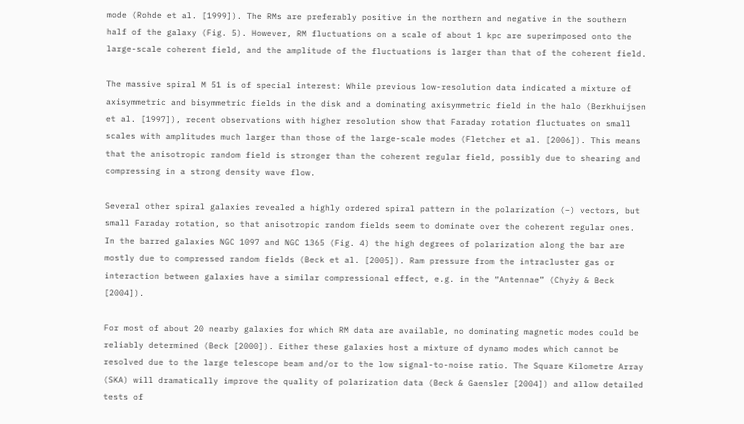mode (Rohde et al. [1999]). The RMs are preferably positive in the northern and negative in the southern half of the galaxy (Fig. 5). However, RM fluctuations on a scale of about 1 kpc are superimposed onto the large-scale coherent field, and the amplitude of the fluctuations is larger than that of the coherent field.

The massive spiral M 51 is of special interest: While previous low-resolution data indicated a mixture of axisymmetric and bisymmetric fields in the disk and a dominating axisymmetric field in the halo (Berkhuijsen et al. [1997]), recent observations with higher resolution show that Faraday rotation fluctuates on small scales with amplitudes much larger than those of the large-scale modes (Fletcher et al. [2006]). This means that the anisotropic random field is stronger than the coherent regular field, possibly due to shearing and compressing in a strong density wave flow.

Several other spiral galaxies revealed a highly ordered spiral pattern in the polarization (–) vectors, but small Faraday rotation, so that anisotropic random fields seem to dominate over the coherent regular ones. In the barred galaxies NGC 1097 and NGC 1365 (Fig. 4) the high degrees of polarization along the bar are mostly due to compressed random fields (Beck et al. [2005]). Ram pressure from the intracluster gas or interaction between galaxies have a similar compressional effect, e.g. in the “Antennae” (Chyży & Beck [2004]).

For most of about 20 nearby galaxies for which RM data are available, no dominating magnetic modes could be reliably determined (Beck [2000]). Either these galaxies host a mixture of dynamo modes which cannot be resolved due to the large telescope beam and/or to the low signal-to-noise ratio. The Square Kilometre Array (SKA) will dramatically improve the quality of polarization data (Beck & Gaensler [2004]) and allow detailed tests of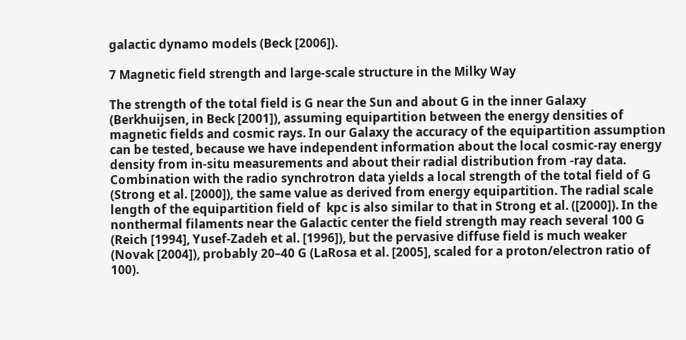galactic dynamo models (Beck [2006]).

7 Magnetic field strength and large-scale structure in the Milky Way

The strength of the total field is G near the Sun and about G in the inner Galaxy (Berkhuijsen, in Beck [2001]), assuming equipartition between the energy densities of magnetic fields and cosmic rays. In our Galaxy the accuracy of the equipartition assumption can be tested, because we have independent information about the local cosmic-ray energy density from in-situ measurements and about their radial distribution from -ray data. Combination with the radio synchrotron data yields a local strength of the total field of G (Strong et al. [2000]), the same value as derived from energy equipartition. The radial scale length of the equipartition field of  kpc is also similar to that in Strong et al. ([2000]). In the nonthermal filaments near the Galactic center the field strength may reach several 100 G (Reich [1994], Yusef-Zadeh et al. [1996]), but the pervasive diffuse field is much weaker (Novak [2004]), probably 20–40 G (LaRosa et al. [2005], scaled for a proton/electron ratio of 100).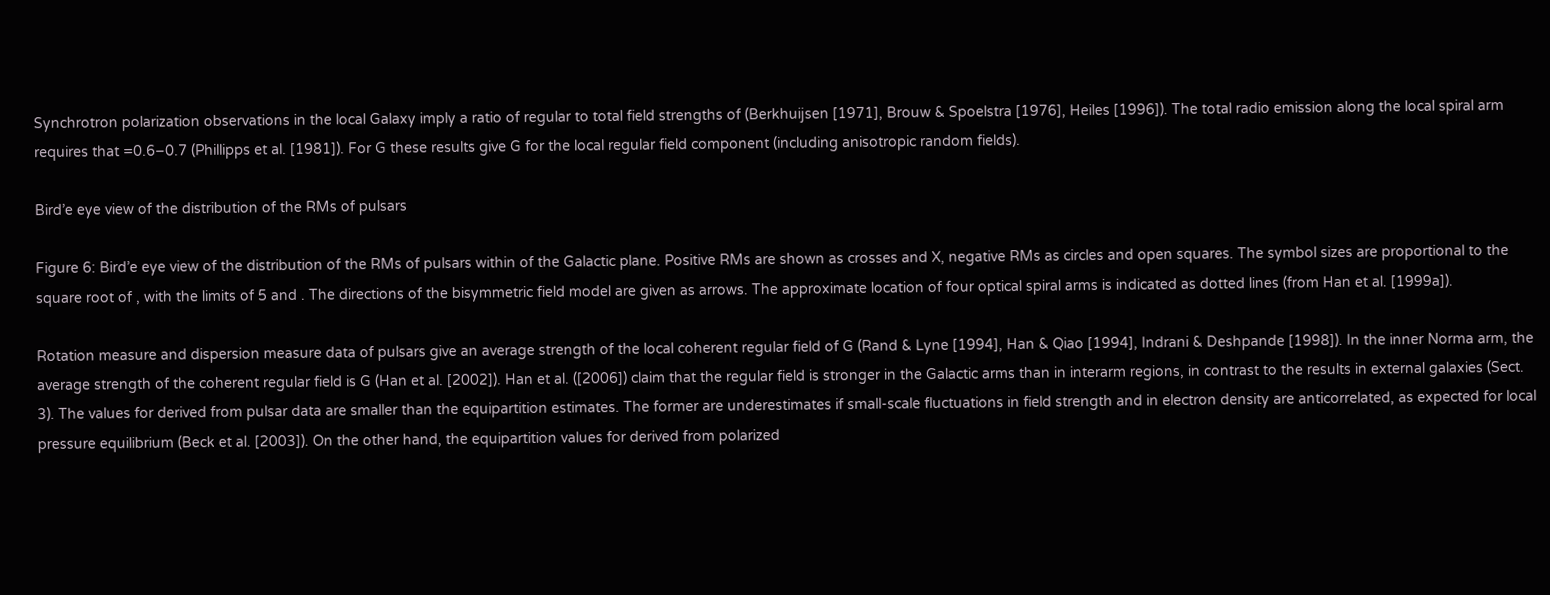Synchrotron polarization observations in the local Galaxy imply a ratio of regular to total field strengths of (Berkhuijsen [1971], Brouw & Spoelstra [1976], Heiles [1996]). The total radio emission along the local spiral arm requires that =0.6–0.7 (Phillipps et al. [1981]). For G these results give G for the local regular field component (including anisotropic random fields).

Bird’e eye view of the distribution of the RMs of pulsars

Figure 6: Bird’e eye view of the distribution of the RMs of pulsars within of the Galactic plane. Positive RMs are shown as crosses and X, negative RMs as circles and open squares. The symbol sizes are proportional to the square root of , with the limits of 5 and . The directions of the bisymmetric field model are given as arrows. The approximate location of four optical spiral arms is indicated as dotted lines (from Han et al. [1999a]).

Rotation measure and dispersion measure data of pulsars give an average strength of the local coherent regular field of G (Rand & Lyne [1994], Han & Qiao [1994], Indrani & Deshpande [1998]). In the inner Norma arm, the average strength of the coherent regular field is G (Han et al. [2002]). Han et al. ([2006]) claim that the regular field is stronger in the Galactic arms than in interarm regions, in contrast to the results in external galaxies (Sect. 3). The values for derived from pulsar data are smaller than the equipartition estimates. The former are underestimates if small-scale fluctuations in field strength and in electron density are anticorrelated, as expected for local pressure equilibrium (Beck et al. [2003]). On the other hand, the equipartition values for derived from polarized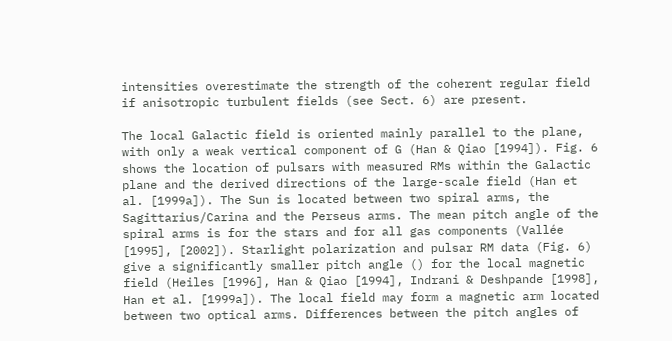intensities overestimate the strength of the coherent regular field if anisotropic turbulent fields (see Sect. 6) are present.

The local Galactic field is oriented mainly parallel to the plane, with only a weak vertical component of G (Han & Qiao [1994]). Fig. 6 shows the location of pulsars with measured RMs within the Galactic plane and the derived directions of the large-scale field (Han et al. [1999a]). The Sun is located between two spiral arms, the Sagittarius/Carina and the Perseus arms. The mean pitch angle of the spiral arms is for the stars and for all gas components (Vallée [1995], [2002]). Starlight polarization and pulsar RM data (Fig. 6) give a significantly smaller pitch angle () for the local magnetic field (Heiles [1996], Han & Qiao [1994], Indrani & Deshpande [1998], Han et al. [1999a]). The local field may form a magnetic arm located between two optical arms. Differences between the pitch angles of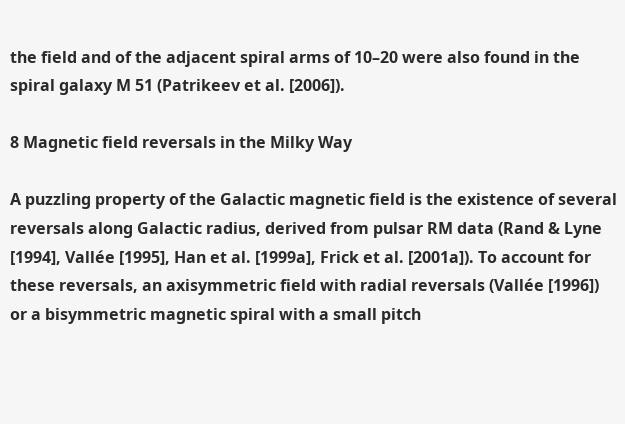the field and of the adjacent spiral arms of 10–20 were also found in the spiral galaxy M 51 (Patrikeev et al. [2006]).

8 Magnetic field reversals in the Milky Way

A puzzling property of the Galactic magnetic field is the existence of several reversals along Galactic radius, derived from pulsar RM data (Rand & Lyne [1994], Vallée [1995], Han et al. [1999a], Frick et al. [2001a]). To account for these reversals, an axisymmetric field with radial reversals (Vallée [1996]) or a bisymmetric magnetic spiral with a small pitch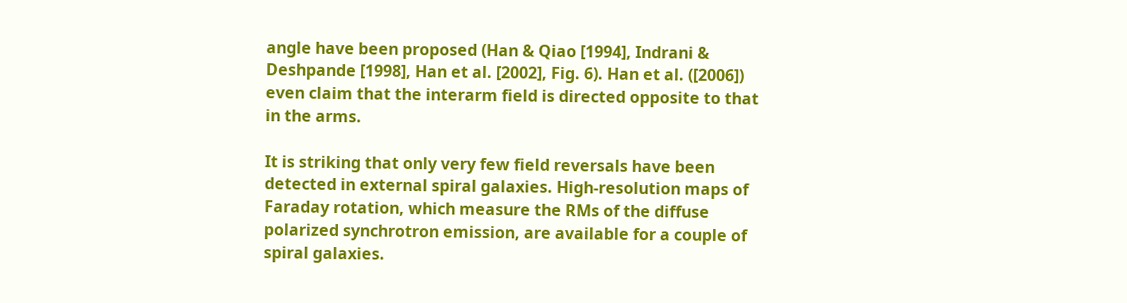angle have been proposed (Han & Qiao [1994], Indrani & Deshpande [1998], Han et al. [2002], Fig. 6). Han et al. ([2006]) even claim that the interarm field is directed opposite to that in the arms.

It is striking that only very few field reversals have been detected in external spiral galaxies. High-resolution maps of Faraday rotation, which measure the RMs of the diffuse polarized synchrotron emission, are available for a couple of spiral galaxies.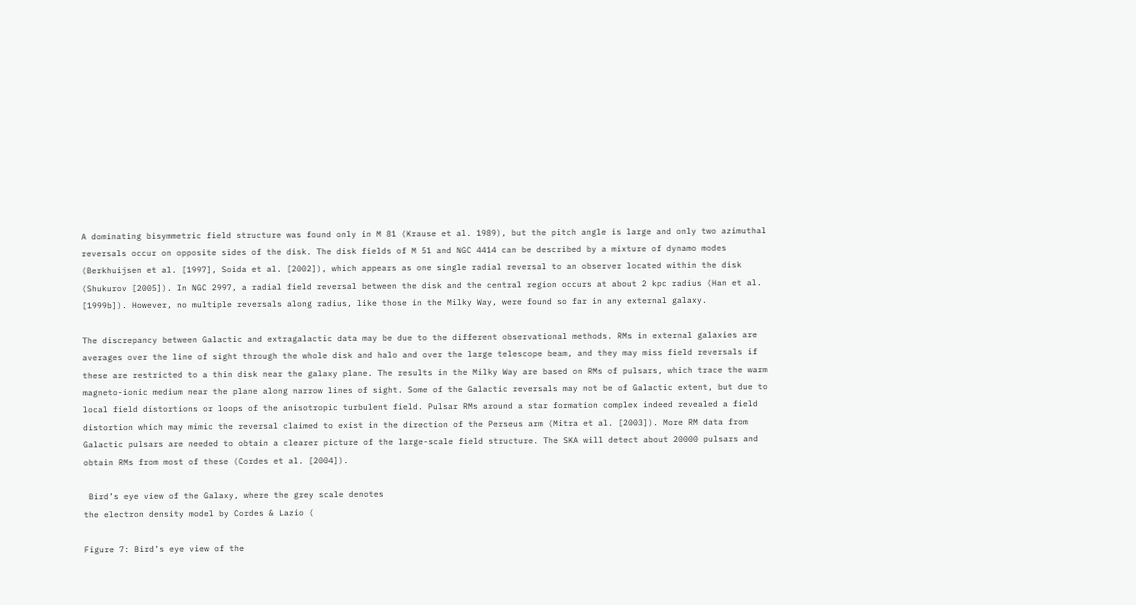A dominating bisymmetric field structure was found only in M 81 (Krause et al. 1989), but the pitch angle is large and only two azimuthal reversals occur on opposite sides of the disk. The disk fields of M 51 and NGC 4414 can be described by a mixture of dynamo modes (Berkhuijsen et al. [1997], Soida et al. [2002]), which appears as one single radial reversal to an observer located within the disk (Shukurov [2005]). In NGC 2997, a radial field reversal between the disk and the central region occurs at about 2 kpc radius (Han et al. [1999b]). However, no multiple reversals along radius, like those in the Milky Way, were found so far in any external galaxy.

The discrepancy between Galactic and extragalactic data may be due to the different observational methods. RMs in external galaxies are averages over the line of sight through the whole disk and halo and over the large telescope beam, and they may miss field reversals if these are restricted to a thin disk near the galaxy plane. The results in the Milky Way are based on RMs of pulsars, which trace the warm magneto-ionic medium near the plane along narrow lines of sight. Some of the Galactic reversals may not be of Galactic extent, but due to local field distortions or loops of the anisotropic turbulent field. Pulsar RMs around a star formation complex indeed revealed a field distortion which may mimic the reversal claimed to exist in the direction of the Perseus arm (Mitra et al. [2003]). More RM data from Galactic pulsars are needed to obtain a clearer picture of the large-scale field structure. The SKA will detect about 20000 pulsars and obtain RMs from most of these (Cordes et al. [2004]).

 Bird’s eye view of the Galaxy, where the grey scale denotes
the electron density model by Cordes & Lazio (

Figure 7: Bird’s eye view of the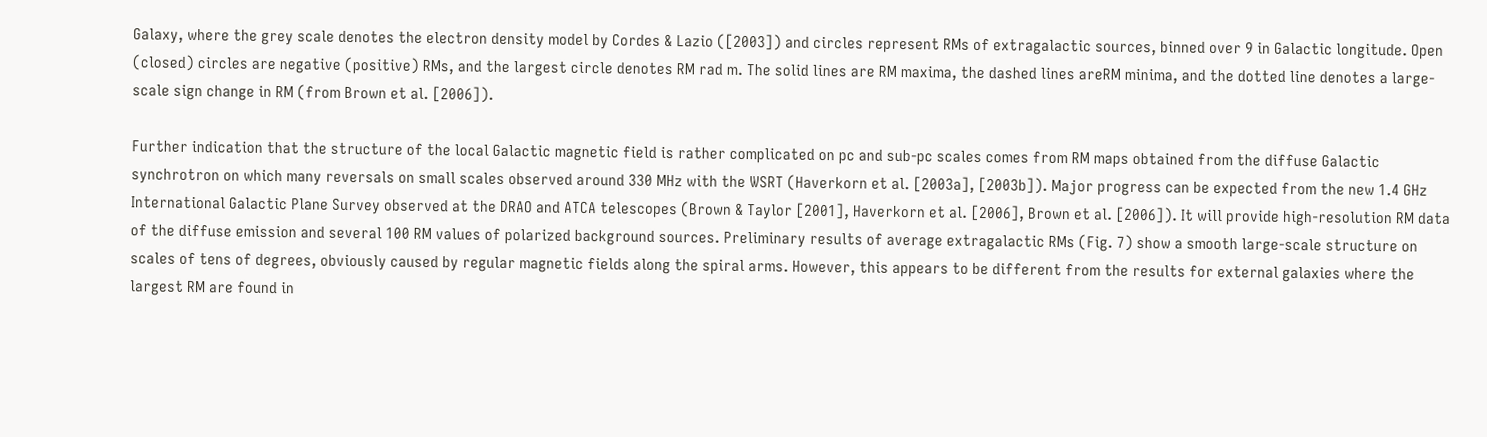Galaxy, where the grey scale denotes the electron density model by Cordes & Lazio ([2003]) and circles represent RMs of extragalactic sources, binned over 9 in Galactic longitude. Open (closed) circles are negative (positive) RMs, and the largest circle denotes RM rad m. The solid lines are RM maxima, the dashed lines areRM minima, and the dotted line denotes a large-scale sign change in RM (from Brown et al. [2006]).

Further indication that the structure of the local Galactic magnetic field is rather complicated on pc and sub-pc scales comes from RM maps obtained from the diffuse Galactic synchrotron on which many reversals on small scales observed around 330 MHz with the WSRT (Haverkorn et al. [2003a], [2003b]). Major progress can be expected from the new 1.4 GHz International Galactic Plane Survey observed at the DRAO and ATCA telescopes (Brown & Taylor [2001], Haverkorn et al. [2006], Brown et al. [2006]). It will provide high-resolution RM data of the diffuse emission and several 100 RM values of polarized background sources. Preliminary results of average extragalactic RMs (Fig. 7) show a smooth large-scale structure on scales of tens of degrees, obviously caused by regular magnetic fields along the spiral arms. However, this appears to be different from the results for external galaxies where the largest RM are found in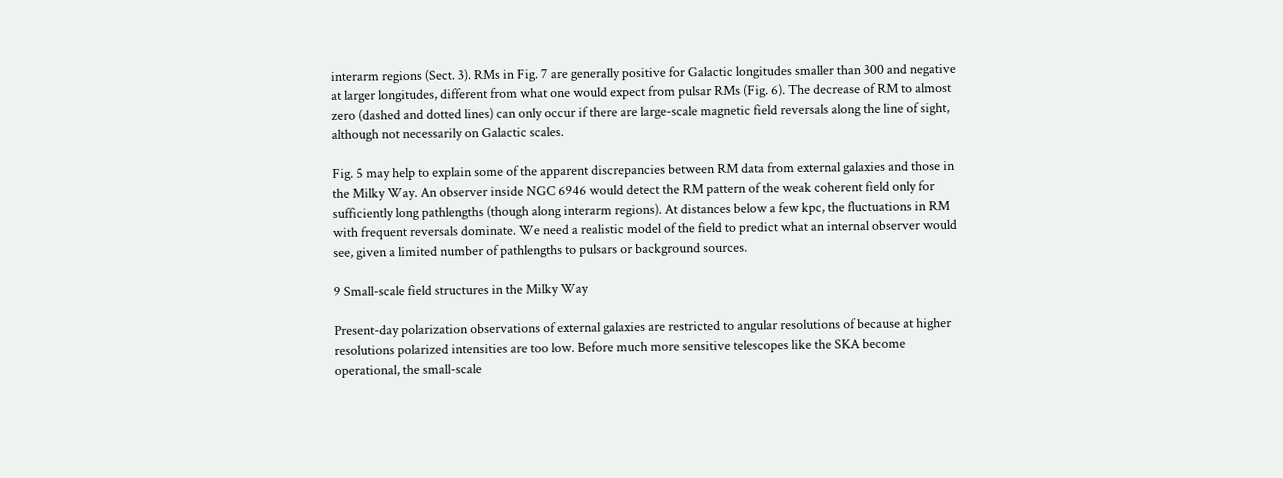interarm regions (Sect. 3). RMs in Fig. 7 are generally positive for Galactic longitudes smaller than 300 and negative at larger longitudes, different from what one would expect from pulsar RMs (Fig. 6). The decrease of RM to almost zero (dashed and dotted lines) can only occur if there are large-scale magnetic field reversals along the line of sight, although not necessarily on Galactic scales.

Fig. 5 may help to explain some of the apparent discrepancies between RM data from external galaxies and those in the Milky Way. An observer inside NGC 6946 would detect the RM pattern of the weak coherent field only for sufficiently long pathlengths (though along interarm regions). At distances below a few kpc, the fluctuations in RM with frequent reversals dominate. We need a realistic model of the field to predict what an internal observer would see, given a limited number of pathlengths to pulsars or background sources.

9 Small-scale field structures in the Milky Way

Present-day polarization observations of external galaxies are restricted to angular resolutions of because at higher resolutions polarized intensities are too low. Before much more sensitive telescopes like the SKA become operational, the small-scale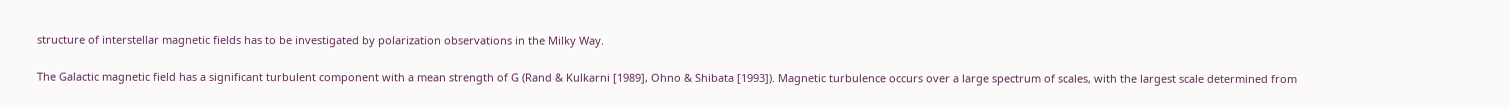structure of interstellar magnetic fields has to be investigated by polarization observations in the Milky Way.

The Galactic magnetic field has a significant turbulent component with a mean strength of G (Rand & Kulkarni [1989], Ohno & Shibata [1993]). Magnetic turbulence occurs over a large spectrum of scales, with the largest scale determined from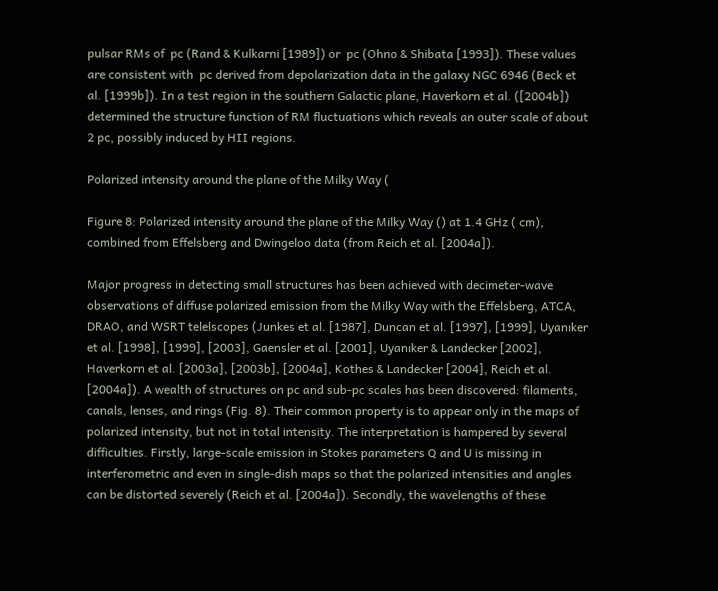pulsar RMs of  pc (Rand & Kulkarni [1989]) or  pc (Ohno & Shibata [1993]). These values are consistent with  pc derived from depolarization data in the galaxy NGC 6946 (Beck et al. [1999b]). In a test region in the southern Galactic plane, Haverkorn et al. ([2004b]) determined the structure function of RM fluctuations which reveals an outer scale of about 2 pc, possibly induced by HII regions.

Polarized intensity around the plane of the Milky Way (

Figure 8: Polarized intensity around the plane of the Milky Way () at 1.4 GHz ( cm), combined from Effelsberg and Dwingeloo data (from Reich et al. [2004a]).

Major progress in detecting small structures has been achieved with decimeter-wave observations of diffuse polarized emission from the Milky Way with the Effelsberg, ATCA, DRAO, and WSRT telelscopes (Junkes et al. [1987], Duncan et al. [1997], [1999], Uyanıker et al. [1998], [1999], [2003], Gaensler et al. [2001], Uyanıker & Landecker [2002], Haverkorn et al. [2003a], [2003b], [2004a], Kothes & Landecker [2004], Reich et al. [2004a]). A wealth of structures on pc and sub-pc scales has been discovered: filaments, canals, lenses, and rings (Fig. 8). Their common property is to appear only in the maps of polarized intensity, but not in total intensity. The interpretation is hampered by several difficulties. Firstly, large-scale emission in Stokes parameters Q and U is missing in interferometric and even in single-dish maps so that the polarized intensities and angles can be distorted severely (Reich et al. [2004a]). Secondly, the wavelengths of these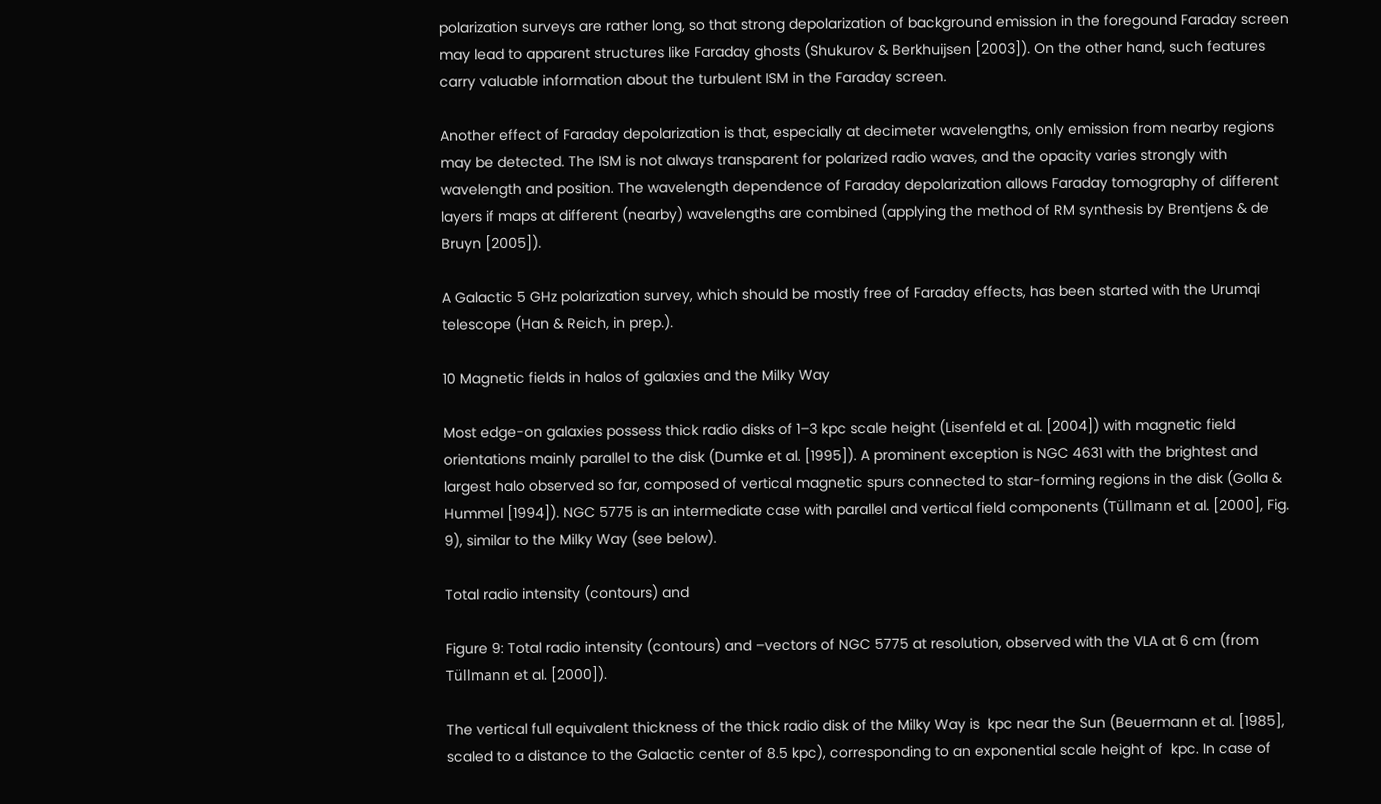polarization surveys are rather long, so that strong depolarization of background emission in the foregound Faraday screen may lead to apparent structures like Faraday ghosts (Shukurov & Berkhuijsen [2003]). On the other hand, such features carry valuable information about the turbulent ISM in the Faraday screen.

Another effect of Faraday depolarization is that, especially at decimeter wavelengths, only emission from nearby regions may be detected. The ISM is not always transparent for polarized radio waves, and the opacity varies strongly with wavelength and position. The wavelength dependence of Faraday depolarization allows Faraday tomography of different layers if maps at different (nearby) wavelengths are combined (applying the method of RM synthesis by Brentjens & de Bruyn [2005]).

A Galactic 5 GHz polarization survey, which should be mostly free of Faraday effects, has been started with the Urumqi telescope (Han & Reich, in prep.).

10 Magnetic fields in halos of galaxies and the Milky Way

Most edge-on galaxies possess thick radio disks of 1–3 kpc scale height (Lisenfeld et al. [2004]) with magnetic field orientations mainly parallel to the disk (Dumke et al. [1995]). A prominent exception is NGC 4631 with the brightest and largest halo observed so far, composed of vertical magnetic spurs connected to star-forming regions in the disk (Golla & Hummel [1994]). NGC 5775 is an intermediate case with parallel and vertical field components (Tüllmann et al. [2000], Fig. 9), similar to the Milky Way (see below).

Total radio intensity (contours) and

Figure 9: Total radio intensity (contours) and –vectors of NGC 5775 at resolution, observed with the VLA at 6 cm (from Tüllmann et al. [2000]).

The vertical full equivalent thickness of the thick radio disk of the Milky Way is  kpc near the Sun (Beuermann et al. [1985], scaled to a distance to the Galactic center of 8.5 kpc), corresponding to an exponential scale height of  kpc. In case of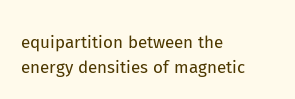equipartition between the energy densities of magnetic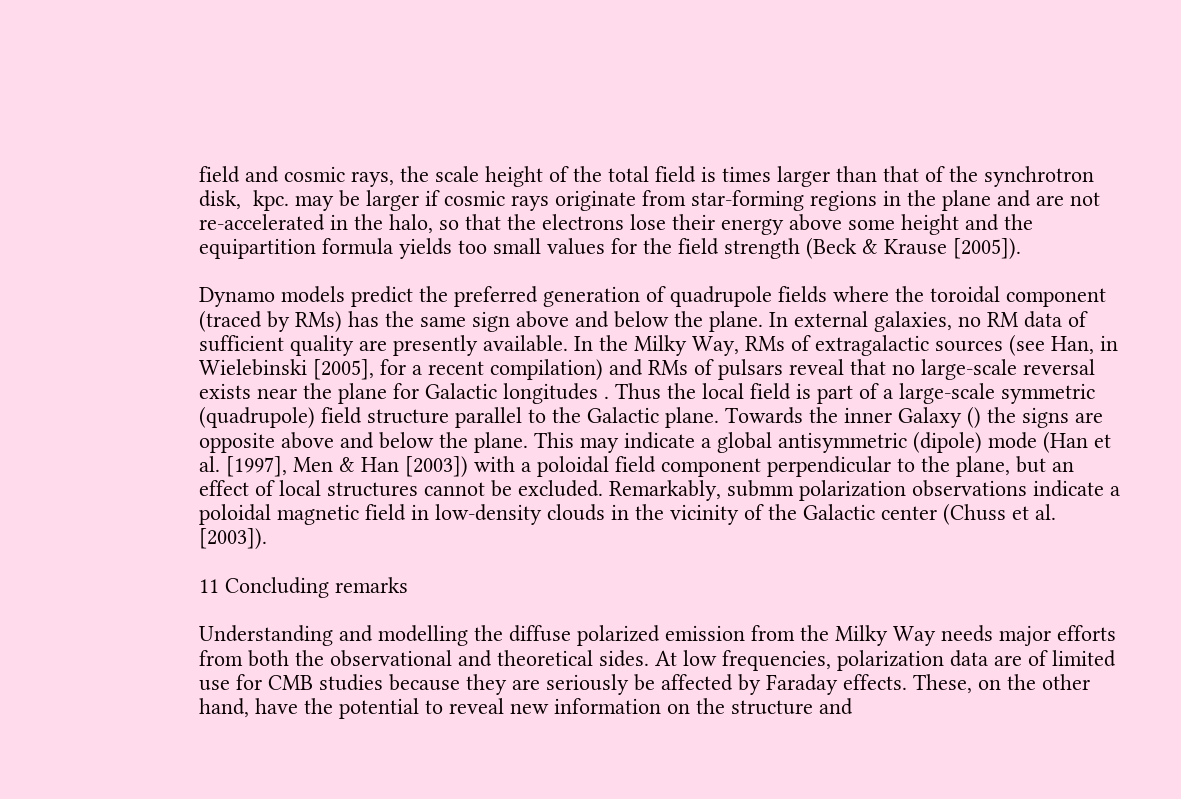field and cosmic rays, the scale height of the total field is times larger than that of the synchrotron disk,  kpc. may be larger if cosmic rays originate from star-forming regions in the plane and are not re-accelerated in the halo, so that the electrons lose their energy above some height and the equipartition formula yields too small values for the field strength (Beck & Krause [2005]).

Dynamo models predict the preferred generation of quadrupole fields where the toroidal component (traced by RMs) has the same sign above and below the plane. In external galaxies, no RM data of sufficient quality are presently available. In the Milky Way, RMs of extragalactic sources (see Han, in Wielebinski [2005], for a recent compilation) and RMs of pulsars reveal that no large-scale reversal exists near the plane for Galactic longitudes . Thus the local field is part of a large-scale symmetric (quadrupole) field structure parallel to the Galactic plane. Towards the inner Galaxy () the signs are opposite above and below the plane. This may indicate a global antisymmetric (dipole) mode (Han et al. [1997], Men & Han [2003]) with a poloidal field component perpendicular to the plane, but an effect of local structures cannot be excluded. Remarkably, submm polarization observations indicate a poloidal magnetic field in low-density clouds in the vicinity of the Galactic center (Chuss et al. [2003]).

11 Concluding remarks

Understanding and modelling the diffuse polarized emission from the Milky Way needs major efforts from both the observational and theoretical sides. At low frequencies, polarization data are of limited use for CMB studies because they are seriously be affected by Faraday effects. These, on the other hand, have the potential to reveal new information on the structure and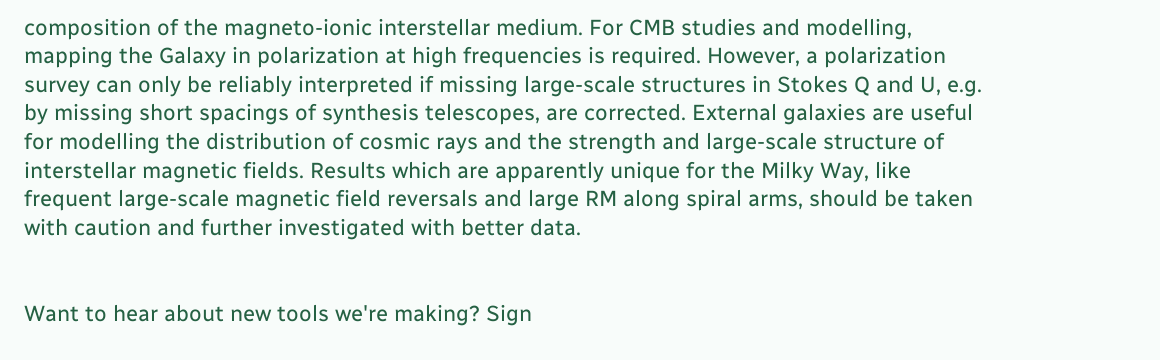composition of the magneto-ionic interstellar medium. For CMB studies and modelling, mapping the Galaxy in polarization at high frequencies is required. However, a polarization survey can only be reliably interpreted if missing large-scale structures in Stokes Q and U, e.g. by missing short spacings of synthesis telescopes, are corrected. External galaxies are useful for modelling the distribution of cosmic rays and the strength and large-scale structure of interstellar magnetic fields. Results which are apparently unique for the Milky Way, like frequent large-scale magnetic field reversals and large RM along spiral arms, should be taken with caution and further investigated with better data.


Want to hear about new tools we're making? Sign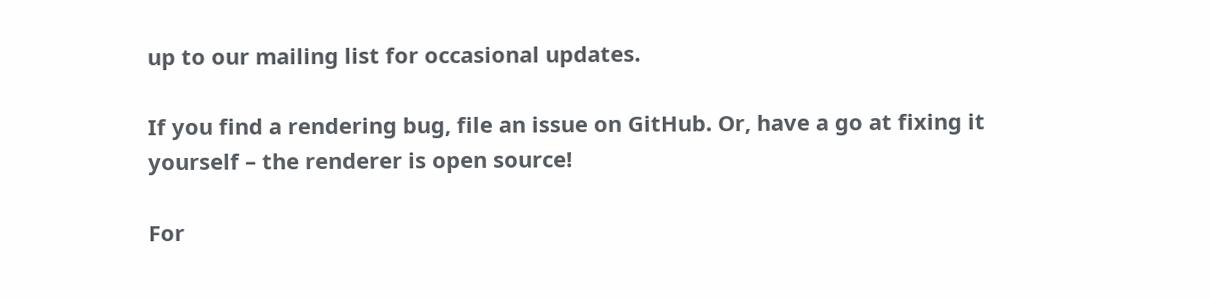up to our mailing list for occasional updates.

If you find a rendering bug, file an issue on GitHub. Or, have a go at fixing it yourself – the renderer is open source!

For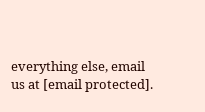everything else, email us at [email protected].